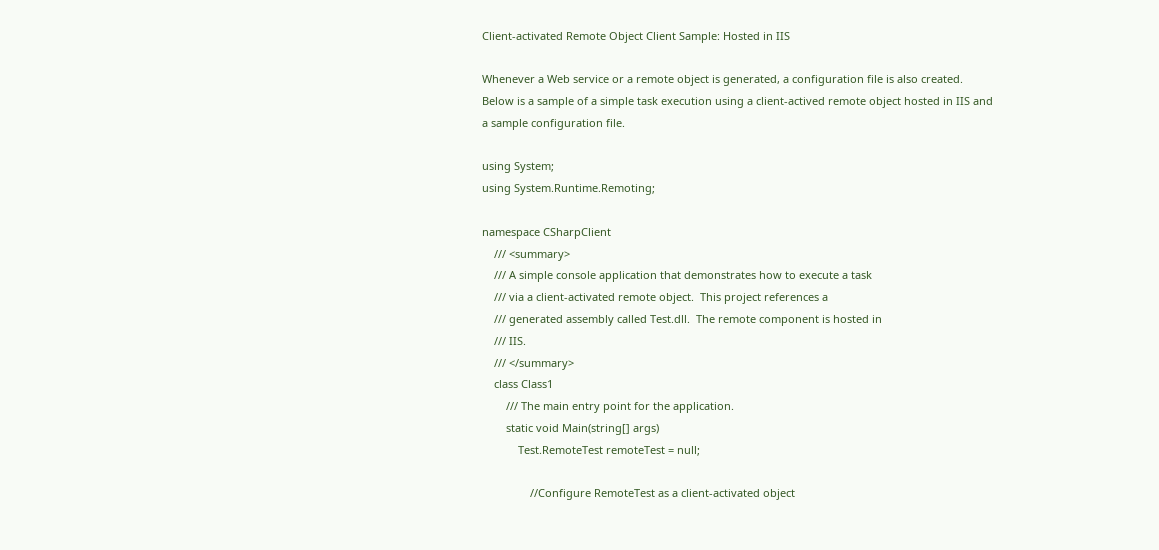Client-activated Remote Object Client Sample: Hosted in IIS

Whenever a Web service or a remote object is generated, a configuration file is also created. Below is a sample of a simple task execution using a client-actived remote object hosted in IIS and a sample configuration file.

using System;
using System.Runtime.Remoting;

namespace CSharpClient
    /// <summary>
    /// A simple console application that demonstrates how to execute a task
    /// via a client-activated remote object.  This project references a
    /// generated assembly called Test.dll.  The remote component is hosted in
    /// IIS.
    /// </summary>
    class Class1
        /// The main entry point for the application.
        static void Main(string[] args)
            Test.RemoteTest remoteTest = null;

                //Configure RemoteTest as a client-activated object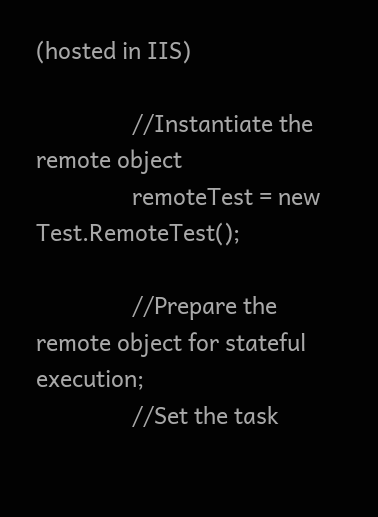(hosted in IIS)

                //Instantiate the remote object
                remoteTest = new Test.RemoteTest();

                //Prepare the remote object for stateful execution;
                //Set the task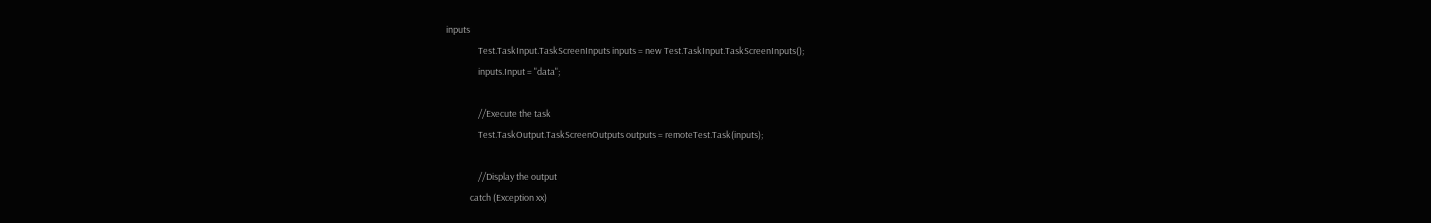inputs
                Test.TaskInput.TaskScreenInputs inputs = new Test.TaskInput.TaskScreenInputs();
                inputs.Input = "data";

                //Execute the task
                Test.TaskOutput.TaskScreenOutputs outputs = remoteTest.Task(inputs);

                //Display the output
            catch (Exception xx)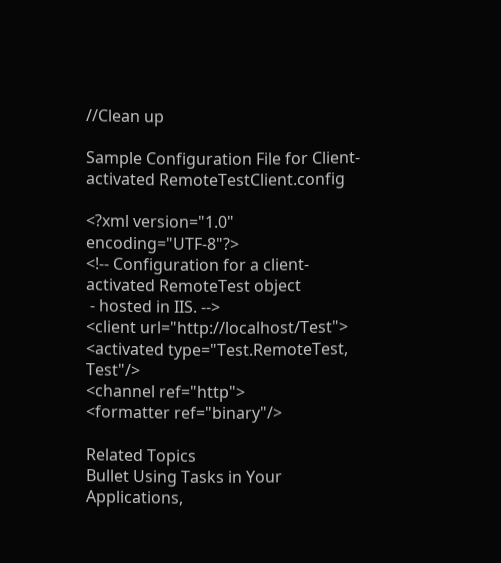//Clean up

Sample Configuration File for Client-activated RemoteTestClient.config

<?xml version="1.0" encoding="UTF-8"?>
<!-- Configuration for a client-activated RemoteTest object
 - hosted in IIS. -->
<client url="http://localhost/Test">
<activated type="Test.RemoteTest, Test"/>
<channel ref="http">
<formatter ref="binary"/>

Related Topics
Bullet Using Tasks in Your Applications,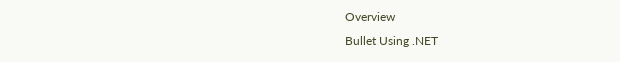Overview
Bullet Using .NET